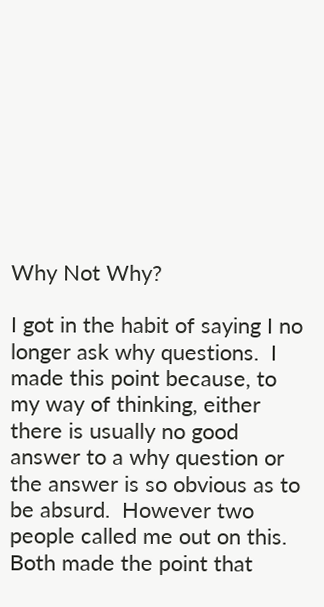Why Not Why?

I got in the habit of saying I no longer ask why questions.  I made this point because, to my way of thinking, either there is usually no good answer to a why question or the answer is so obvious as to be absurd.  However two people called me out on this.  Both made the point that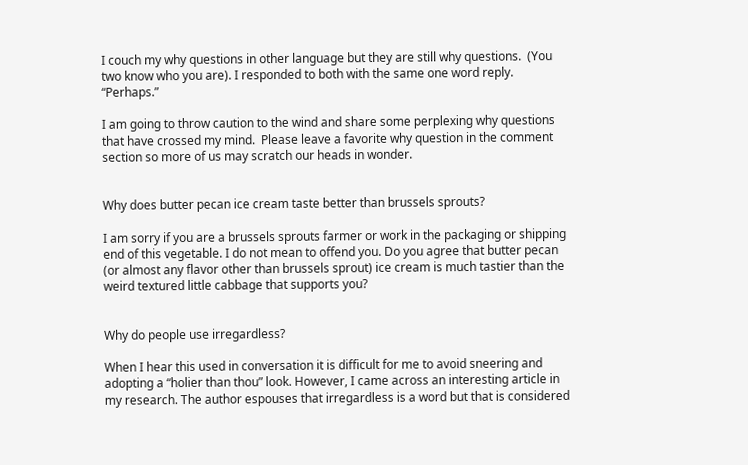I couch my why questions in other language but they are still why questions.  (You two know who you are). I responded to both with the same one word reply.  “Perhaps.”

I am going to throw caution to the wind and share some perplexing why questions that have crossed my mind.  Please leave a favorite why question in the comment section so more of us may scratch our heads in wonder.


Why does butter pecan ice cream taste better than brussels sprouts?

I am sorry if you are a brussels sprouts farmer or work in the packaging or shipping end of this vegetable. I do not mean to offend you. Do you agree that butter pecan (or almost any flavor other than brussels sprout) ice cream is much tastier than the weird textured little cabbage that supports you?


Why do people use irregardless?

When I hear this used in conversation it is difficult for me to avoid sneering and adopting a “holier than thou” look. However, I came across an interesting article in my research. The author espouses that irregardless is a word but that is considered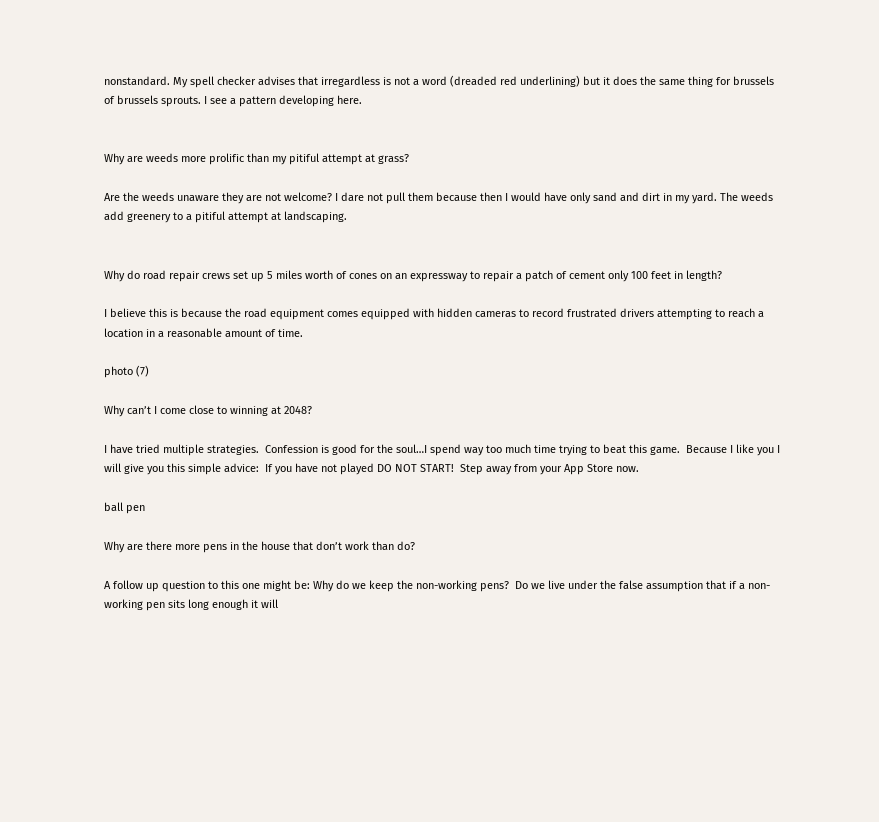nonstandard. My spell checker advises that irregardless is not a word (dreaded red underlining) but it does the same thing for brussels of brussels sprouts. I see a pattern developing here.


Why are weeds more prolific than my pitiful attempt at grass?

Are the weeds unaware they are not welcome? I dare not pull them because then I would have only sand and dirt in my yard. The weeds add greenery to a pitiful attempt at landscaping.


Why do road repair crews set up 5 miles worth of cones on an expressway to repair a patch of cement only 100 feet in length?

I believe this is because the road equipment comes equipped with hidden cameras to record frustrated drivers attempting to reach a location in a reasonable amount of time.

photo (7)

Why can’t I come close to winning at 2048?

I have tried multiple strategies.  Confession is good for the soul…I spend way too much time trying to beat this game.  Because I like you I will give you this simple advice:  If you have not played DO NOT START!  Step away from your App Store now.

ball pen

Why are there more pens in the house that don’t work than do?

A follow up question to this one might be: Why do we keep the non-working pens?  Do we live under the false assumption that if a non-working pen sits long enough it will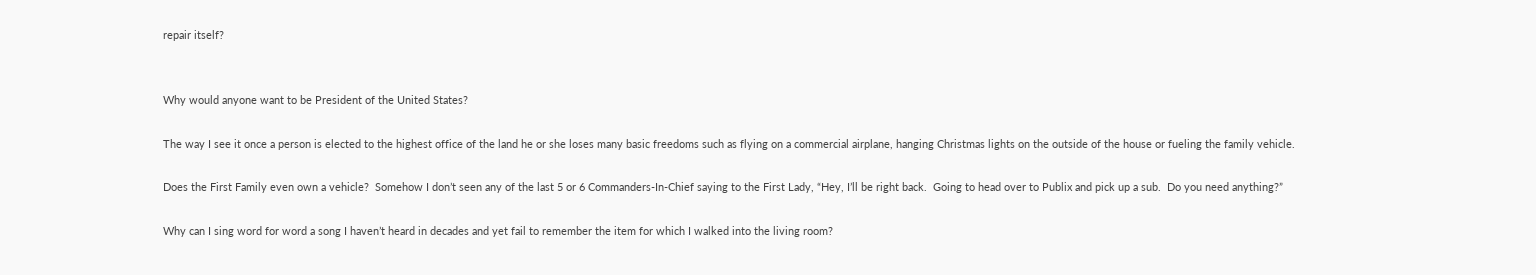repair itself?


Why would anyone want to be President of the United States?

The way I see it once a person is elected to the highest office of the land he or she loses many basic freedoms such as flying on a commercial airplane, hanging Christmas lights on the outside of the house or fueling the family vehicle.

Does the First Family even own a vehicle?  Somehow I don’t seen any of the last 5 or 6 Commanders-In-Chief saying to the First Lady, “Hey, I’ll be right back.  Going to head over to Publix and pick up a sub.  Do you need anything?”

Why can I sing word for word a song I haven’t heard in decades and yet fail to remember the item for which I walked into the living room?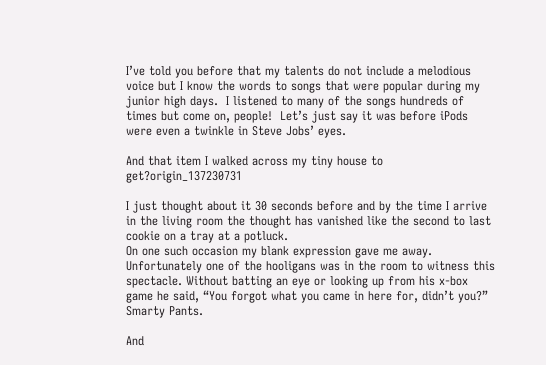I’ve told you before that my talents do not include a melodious voice but I know the words to songs that were popular during my junior high days.  I listened to many of the songs hundreds of times but come on, people!  Let’s just say it was before iPods were even a twinkle in Steve Jobs’ eyes.

And that item I walked across my tiny house to get?origin_137230731

I just thought about it 30 seconds before and by the time I arrive in the living room the thought has vanished like the second to last cookie on a tray at a potluck.
On one such occasion my blank expression gave me away.
Unfortunately one of the hooligans was in the room to witness this spectacle. Without batting an eye or looking up from his x-box game he said, “You forgot what you came in here for, didn’t you?”  Smarty Pants.

And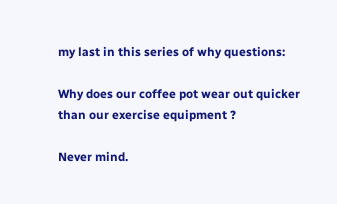my last in this series of why questions:

Why does our coffee pot wear out quicker than our exercise equipment ?

Never mind.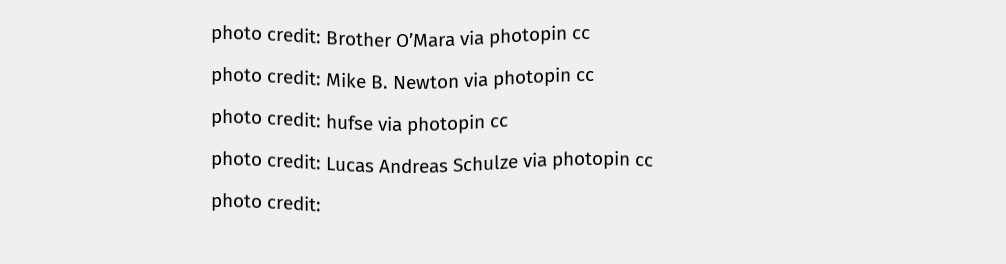photo credit: Brother O’Mara via photopin cc

photo credit: Mike B. Newton via photopin cc

photo credit: hufse via photopin cc

photo credit: Lucas Andreas Schulze via photopin cc

photo credit: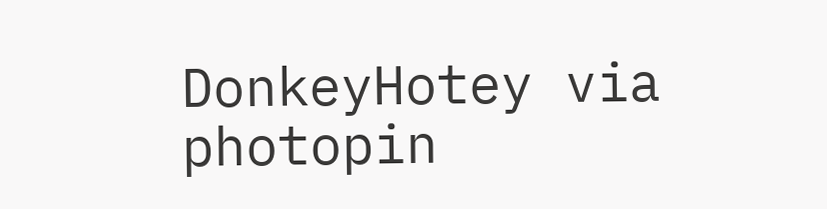DonkeyHotey via photopin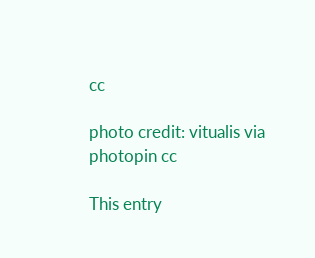cc

photo credit: vitualis via photopin cc

This entry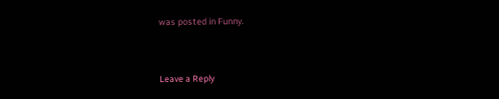was posted in Funny.


Leave a Reply